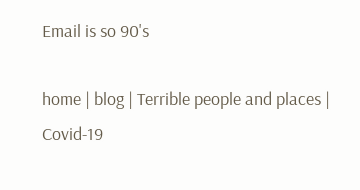Email is so 90's

home | blog | Terrible people and places | Covid-19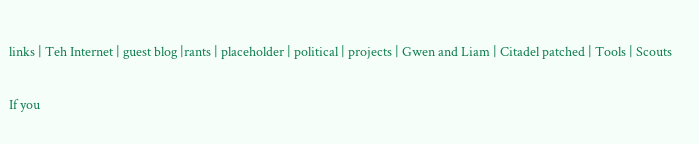links | Teh Internet | guest blog |rants | placeholder | political | projects | Gwen and Liam | Citadel patched | Tools | Scouts

If you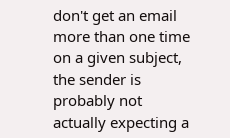don't get an email more than one time on a given subject,
the sender is probably not actually expecting a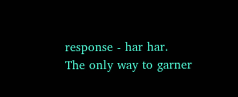response - har har.
The only way to garner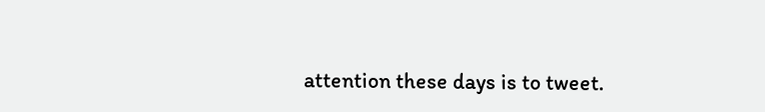attention these days is to tweet.